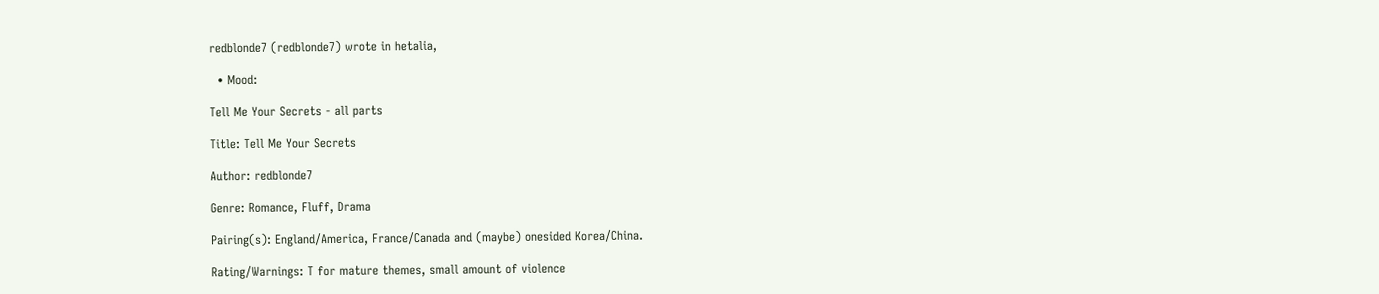redblonde7 (redblonde7) wrote in hetalia,

  • Mood:

Tell Me Your Secrets - all parts

Title: Tell Me Your Secrets

Author: redblonde7

Genre: Romance, Fluff, Drama

Pairing(s): England/America, France/Canada and (maybe) onesided Korea/China.

Rating/Warnings: T for mature themes, small amount of violence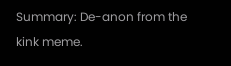Summary: De-anon from the kink meme.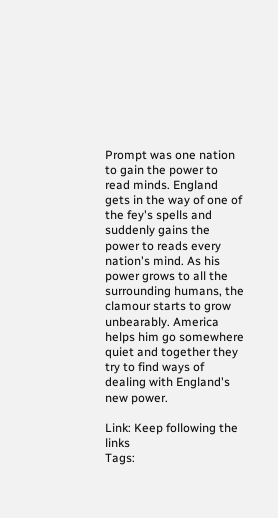Prompt was one nation to gain the power to read minds. England gets in the way of one of the fey's spells and suddenly gains the power to reads every nation's mind. As his power grows to all the surrounding humans, the clamour starts to grow unbearably. America helps him go somewhere quiet and together they try to find ways of dealing with England's new power.

Link: Keep following the links
Tags: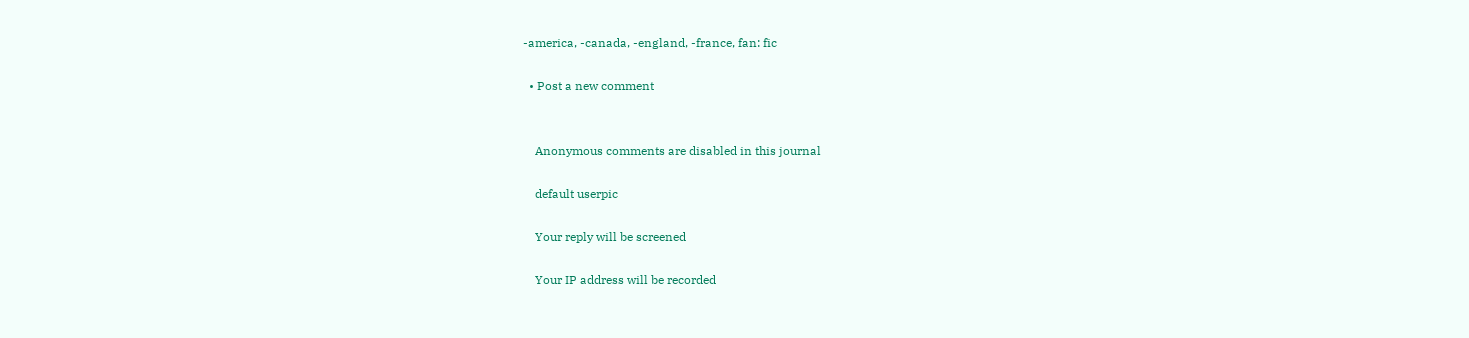-america, -canada, -england, -france, fan: fic

  • Post a new comment


    Anonymous comments are disabled in this journal

    default userpic

    Your reply will be screened

    Your IP address will be recorded